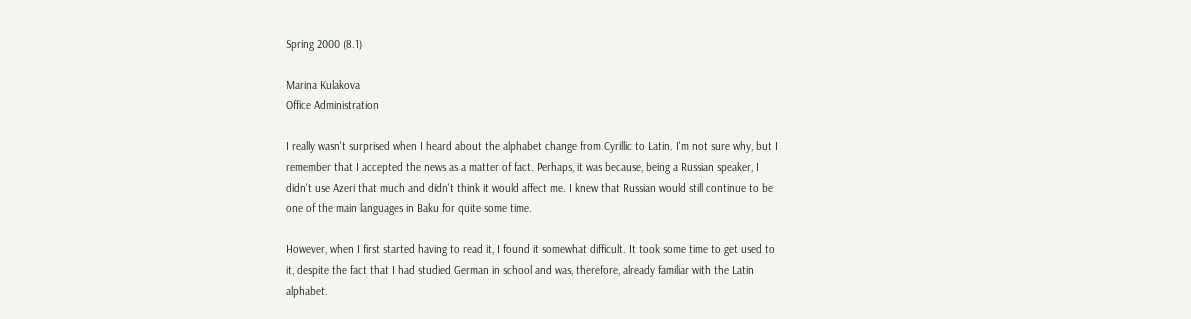Spring 2000 (8.1)

Marina Kulakova
Office Administration

I really wasn't surprised when I heard about the alphabet change from Cyrillic to Latin. I'm not sure why, but I remember that I accepted the news as a matter of fact. Perhaps, it was because, being a Russian speaker, I didn't use Azeri that much and didn't think it would affect me. I knew that Russian would still continue to be one of the main languages in Baku for quite some time.

However, when I first started having to read it, I found it somewhat difficult. It took some time to get used to it, despite the fact that I had studied German in school and was, therefore, already familiar with the Latin alphabet.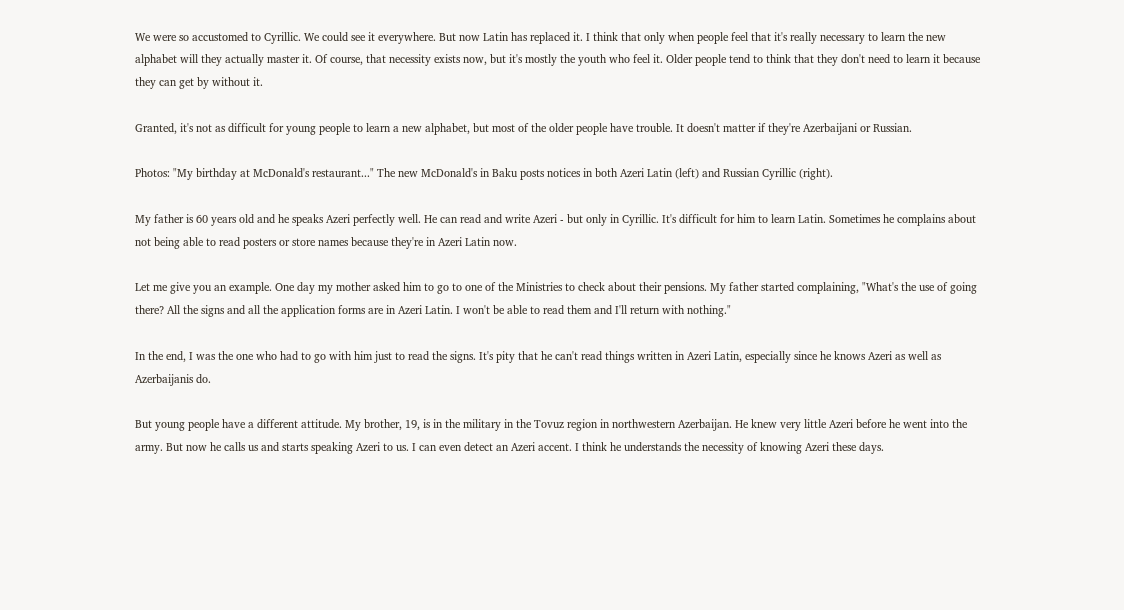We were so accustomed to Cyrillic. We could see it everywhere. But now Latin has replaced it. I think that only when people feel that it's really necessary to learn the new alphabet will they actually master it. Of course, that necessity exists now, but it's mostly the youth who feel it. Older people tend to think that they don't need to learn it because they can get by without it.

Granted, it's not as difficult for young people to learn a new alphabet, but most of the older people have trouble. It doesn't matter if they're Azerbaijani or Russian.

Photos: "My birthday at McDonald's restaurant..." The new McDonald's in Baku posts notices in both Azeri Latin (left) and Russian Cyrillic (right).

My father is 60 years old and he speaks Azeri perfectly well. He can read and write Azeri - but only in Cyrillic. It's difficult for him to learn Latin. Sometimes he complains about not being able to read posters or store names because they're in Azeri Latin now.

Let me give you an example. One day my mother asked him to go to one of the Ministries to check about their pensions. My father started complaining, "What's the use of going there? All the signs and all the application forms are in Azeri Latin. I won't be able to read them and I'll return with nothing."

In the end, I was the one who had to go with him just to read the signs. It's pity that he can't read things written in Azeri Latin, especially since he knows Azeri as well as Azerbaijanis do.

But young people have a different attitude. My brother, 19, is in the military in the Tovuz region in northwestern Azerbaijan. He knew very little Azeri before he went into the army. But now he calls us and starts speaking Azeri to us. I can even detect an Azeri accent. I think he understands the necessity of knowing Azeri these days.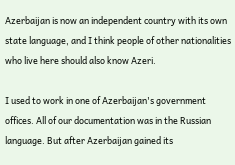Azerbaijan is now an independent country with its own state language, and I think people of other nationalities who live here should also know Azeri.

I used to work in one of Azerbaijan's government offices. All of our documentation was in the Russian language. But after Azerbaijan gained its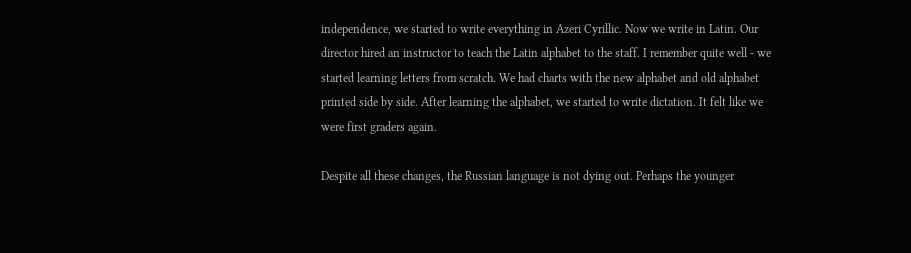independence, we started to write everything in Azeri Cyrillic. Now we write in Latin. Our director hired an instructor to teach the Latin alphabet to the staff. I remember quite well - we started learning letters from scratch. We had charts with the new alphabet and old alphabet printed side by side. After learning the alphabet, we started to write dictation. It felt like we were first graders again.

Despite all these changes, the Russian language is not dying out. Perhaps the younger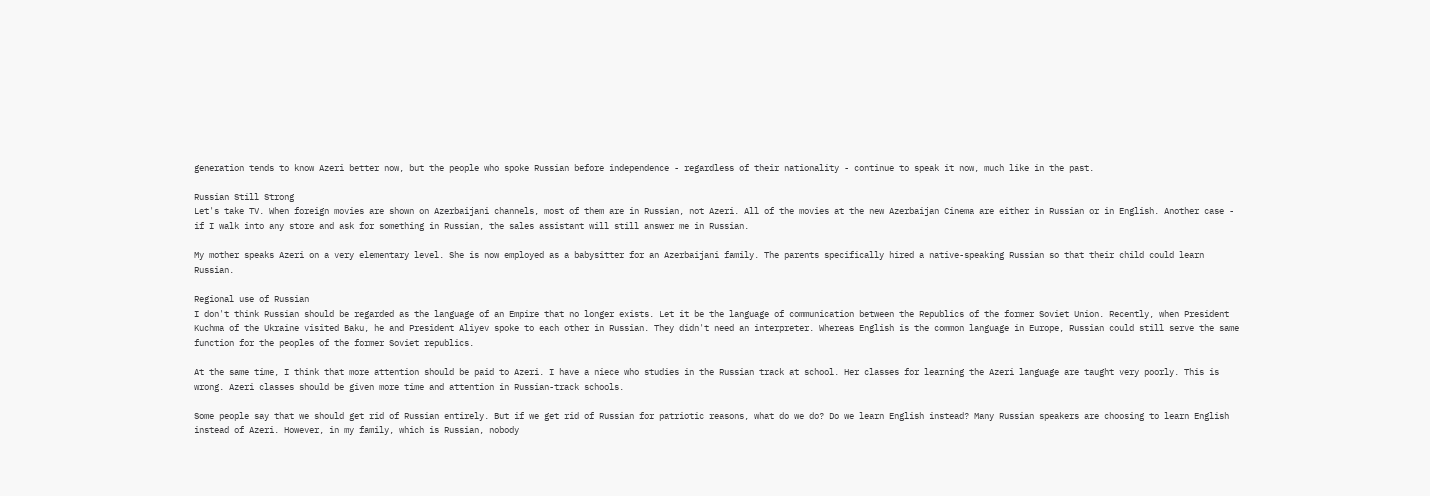generation tends to know Azeri better now, but the people who spoke Russian before independence - regardless of their nationality - continue to speak it now, much like in the past.

Russian Still Strong
Let's take TV. When foreign movies are shown on Azerbaijani channels, most of them are in Russian, not Azeri. All of the movies at the new Azerbaijan Cinema are either in Russian or in English. Another case - if I walk into any store and ask for something in Russian, the sales assistant will still answer me in Russian.

My mother speaks Azeri on a very elementary level. She is now employed as a babysitter for an Azerbaijani family. The parents specifically hired a native-speaking Russian so that their child could learn Russian.

Regional use of Russian
I don't think Russian should be regarded as the language of an Empire that no longer exists. Let it be the language of communication between the Republics of the former Soviet Union. Recently, when President Kuchma of the Ukraine visited Baku, he and President Aliyev spoke to each other in Russian. They didn't need an interpreter. Whereas English is the common language in Europe, Russian could still serve the same function for the peoples of the former Soviet republics.

At the same time, I think that more attention should be paid to Azeri. I have a niece who studies in the Russian track at school. Her classes for learning the Azeri language are taught very poorly. This is wrong. Azeri classes should be given more time and attention in Russian-track schools.

Some people say that we should get rid of Russian entirely. But if we get rid of Russian for patriotic reasons, what do we do? Do we learn English instead? Many Russian speakers are choosing to learn English instead of Azeri. However, in my family, which is Russian, nobody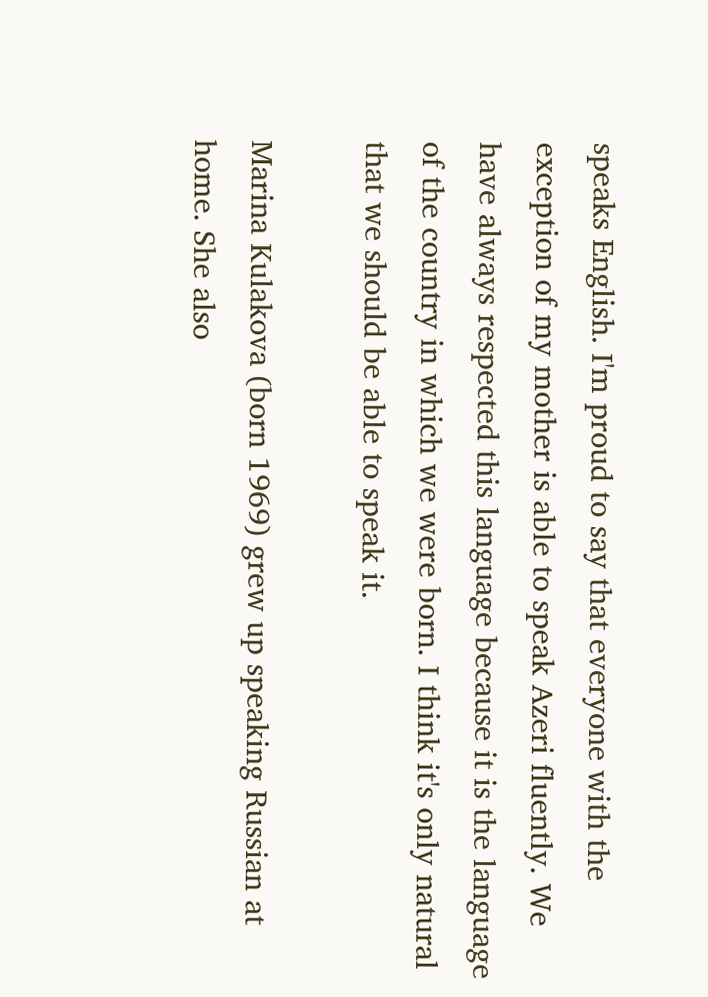speaks English. I'm proud to say that everyone with the exception of my mother is able to speak Azeri fluently. We have always respected this language because it is the language of the country in which we were born. I think it's only natural that we should be able to speak it.

Marina Kulakova (born 1969) grew up speaking Russian at home. She also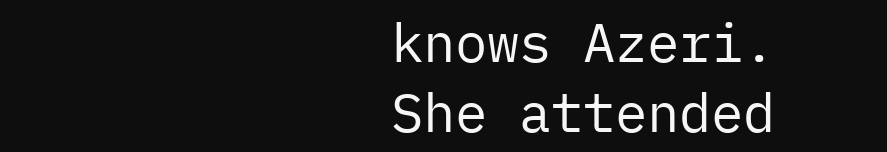knows Azeri. She attended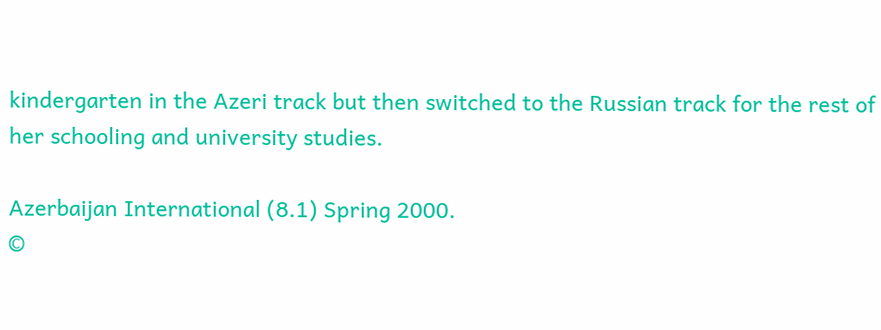kindergarten in the Azeri track but then switched to the Russian track for the rest of her schooling and university studies.

Azerbaijan International (8.1) Spring 2000.
©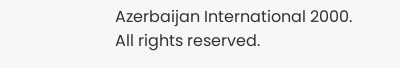Azerbaijan International 2000. All rights reserved.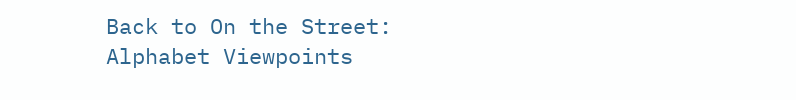Back to On the Street: Alphabet Viewpoints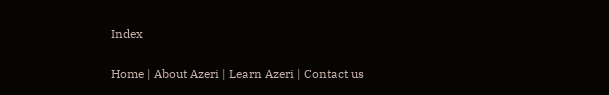Index

Home | About Azeri | Learn Azeri | Contact us